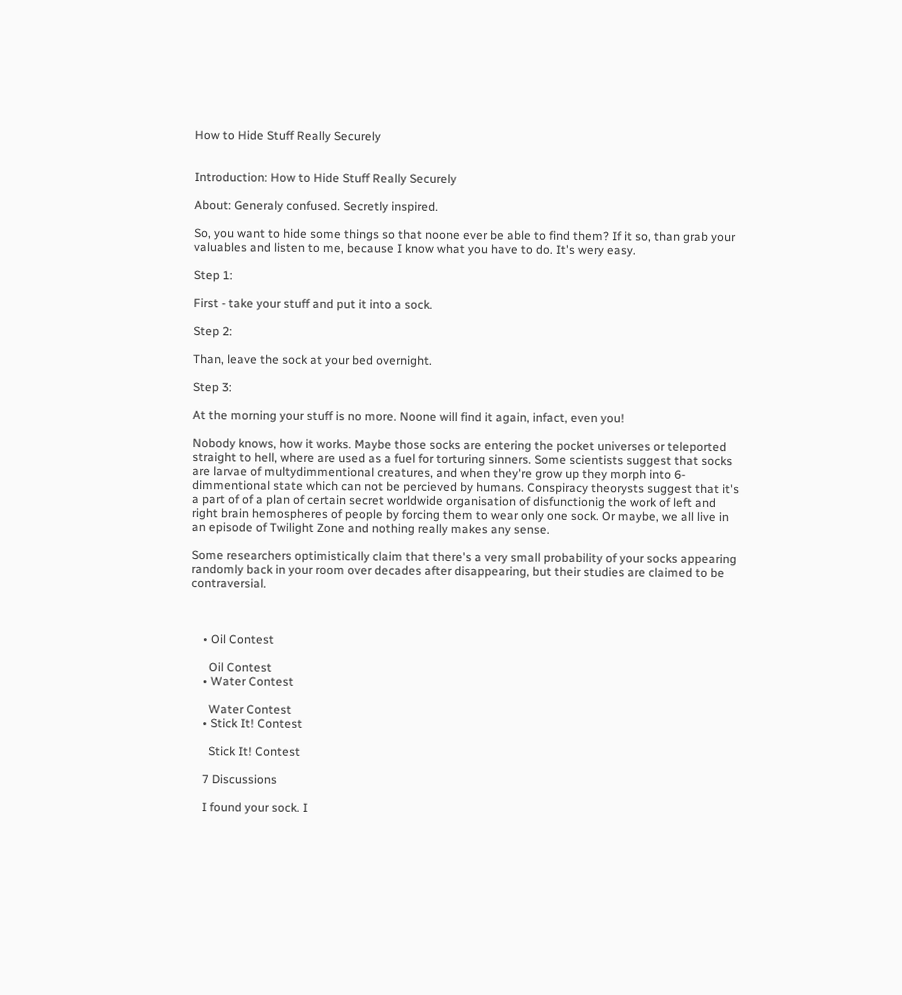How to Hide Stuff Really Securely


Introduction: How to Hide Stuff Really Securely

About: Generaly confused. Secretly inspired.

So, you want to hide some things so that noone ever be able to find them? If it so, than grab your valuables and listen to me, because I know what you have to do. It's wery easy.

Step 1:

First - take your stuff and put it into a sock.

Step 2:

Than, leave the sock at your bed overnight.

Step 3:

At the morning your stuff is no more. Noone will find it again, infact, even you!

Nobody knows, how it works. Maybe those socks are entering the pocket universes or teleported straight to hell, where are used as a fuel for torturing sinners. Some scientists suggest that socks are larvae of multydimmentional creatures, and when they're grow up they morph into 6-dimmentional state which can not be percieved by humans. Conspiracy theorysts suggest that it's a part of of a plan of certain secret worldwide organisation of disfunctionig the work of left and right brain hemospheres of people by forcing them to wear only one sock. Or maybe, we all live in an episode of Twilight Zone and nothing really makes any sense.

Some researchers optimistically claim that there's a very small probability of your socks appearing randomly back in your room over decades after disappearing, but their studies are claimed to be contraversial.



    • Oil Contest

      Oil Contest
    • Water Contest

      Water Contest
    • Stick It! Contest

      Stick It! Contest

    7 Discussions

    I found your sock. I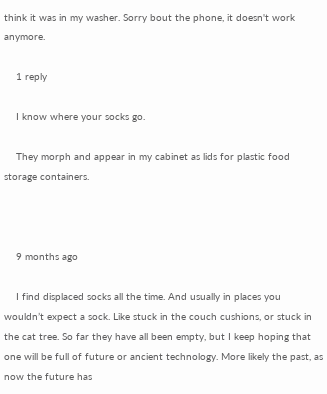think it was in my washer. Sorry bout the phone, it doesn't work anymore.

    1 reply

    I know where your socks go.

    They morph and appear in my cabinet as lids for plastic food storage containers.



    9 months ago

    I find displaced socks all the time. And usually in places you wouldn’t expect a sock. Like stuck in the couch cushions, or stuck in the cat tree. So far they have all been empty, but I keep hoping that one will be full of future or ancient technology. More likely the past, as now the future has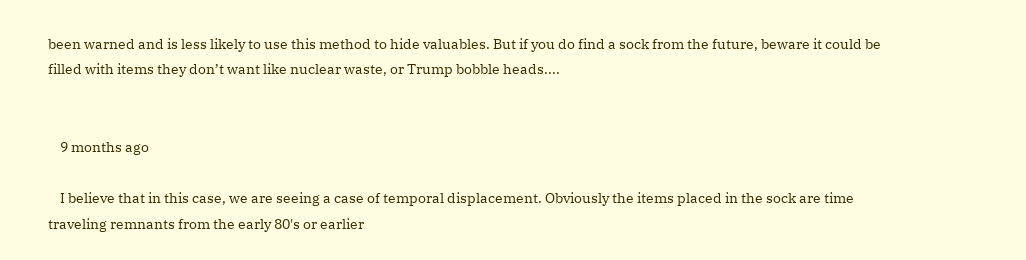been warned and is less likely to use this method to hide valuables. But if you do find a sock from the future, beware it could be filled with items they don’t want like nuclear waste, or Trump bobble heads....


    9 months ago

    I believe that in this case, we are seeing a case of temporal displacement. Obviously the items placed in the sock are time traveling remnants from the early 80's or earlier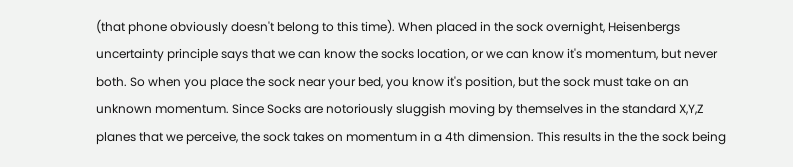(that phone obviously doesn't belong to this time). When placed in the sock overnight, Heisenbergs uncertainty principle says that we can know the socks location, or we can know it's momentum, but never both. So when you place the sock near your bed, you know it's position, but the sock must take on an unknown momentum. Since Socks are notoriously sluggish moving by themselves in the standard X,Y,Z planes that we perceive, the sock takes on momentum in a 4th dimension. This results in the the sock being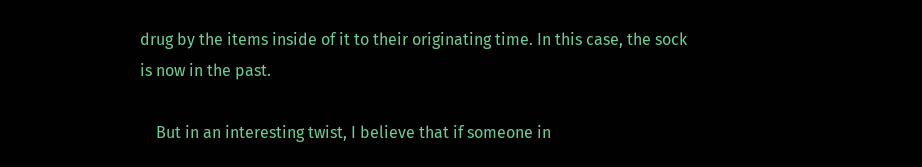drug by the items inside of it to their originating time. In this case, the sock is now in the past.

    But in an interesting twist, I believe that if someone in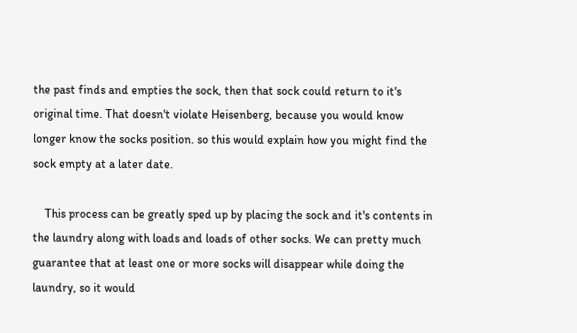the past finds and empties the sock, then that sock could return to it's original time. That doesn't violate Heisenberg, because you would know longer know the socks position. so this would explain how you might find the sock empty at a later date.

    This process can be greatly sped up by placing the sock and it's contents in the laundry along with loads and loads of other socks. We can pretty much guarantee that at least one or more socks will disappear while doing the laundry, so it would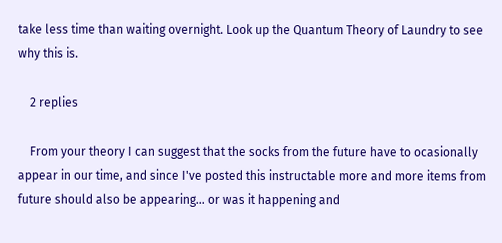take less time than waiting overnight. Look up the Quantum Theory of Laundry to see why this is.

    2 replies

    From your theory I can suggest that the socks from the future have to ocasionally appear in our time, and since I've posted this instructable more and more items from future should also be appearing... or was it happening and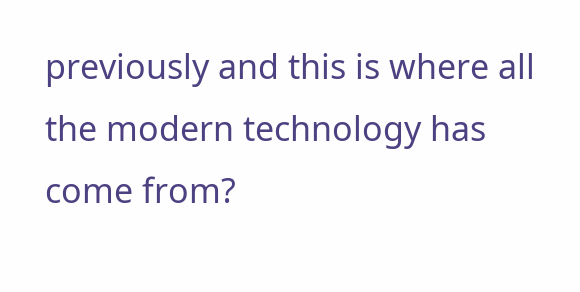previously and this is where all the modern technology has come from?